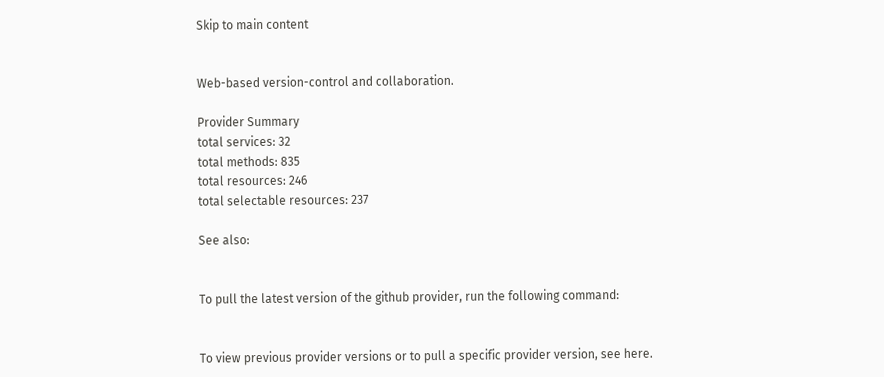Skip to main content


Web-based version-control and collaboration.

Provider Summary
total services: 32
total methods: 835
total resources: 246
total selectable resources: 237

See also:


To pull the latest version of the github provider, run the following command:


To view previous provider versions or to pull a specific provider version, see here.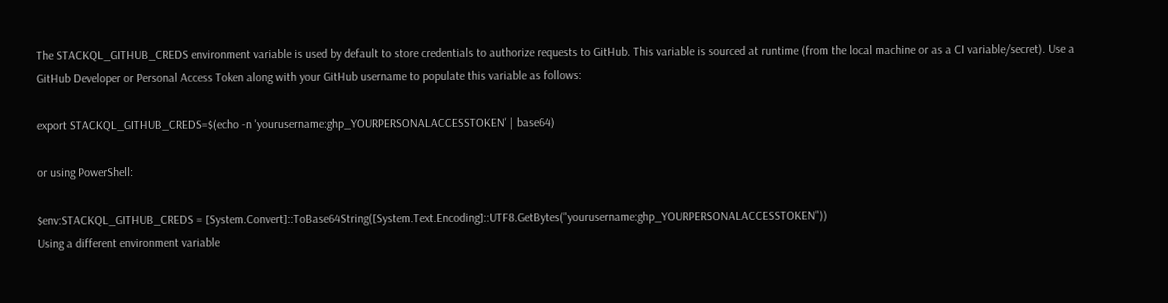The STACKQL_GITHUB_CREDS environment variable is used by default to store credentials to authorize requests to GitHub. This variable is sourced at runtime (from the local machine or as a CI variable/secret). Use a GitHub Developer or Personal Access Token along with your GitHub username to populate this variable as follows:

export STACKQL_GITHUB_CREDS=$(echo -n 'yourusername:ghp_YOURPERSONALACCESSTOKEN' | base64)

or using PowerShell:

$env:STACKQL_GITHUB_CREDS = [System.Convert]::ToBase64String([System.Text.Encoding]::UTF8.GetBytes("yourusername:ghp_YOURPERSONALACCESSTOKEN"))
Using a different environment variable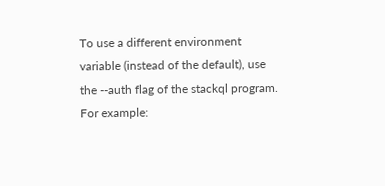To use a different environment variable (instead of the default), use the --auth flag of the stackql program. For example: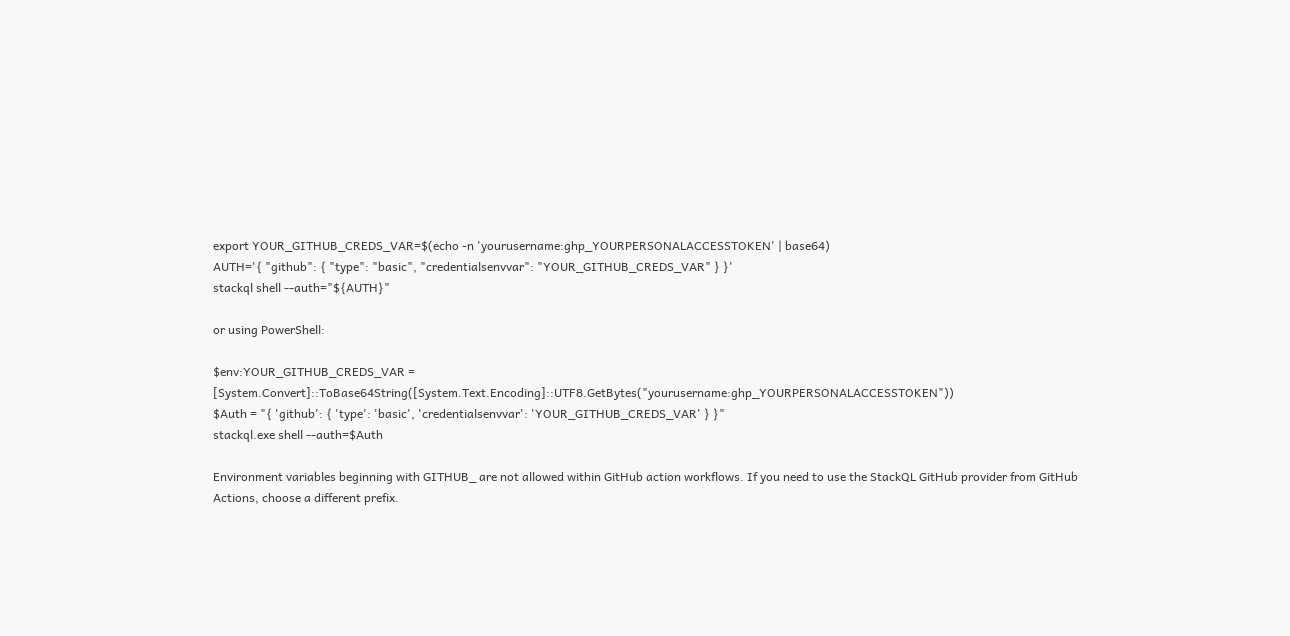export YOUR_GITHUB_CREDS_VAR=$(echo -n 'yourusername:ghp_YOURPERSONALACCESSTOKEN' | base64)
AUTH='{ "github": { "type": "basic", "credentialsenvvar": "YOUR_GITHUB_CREDS_VAR" } }'
stackql shell --auth="${AUTH}"

or using PowerShell:

$env:YOUR_GITHUB_CREDS_VAR = [System.Convert]::ToBase64String([System.Text.Encoding]::UTF8.GetBytes("yourusername:ghp_YOURPERSONALACCESSTOKEN"))
$Auth = "{ 'github': { 'type': 'basic', 'credentialsenvvar': 'YOUR_GITHUB_CREDS_VAR' } }"
stackql.exe shell --auth=$Auth

Environment variables beginning with GITHUB_ are not allowed within GitHub action workflows. If you need to use the StackQL GitHub provider from GitHub Actions, choose a different prefix.